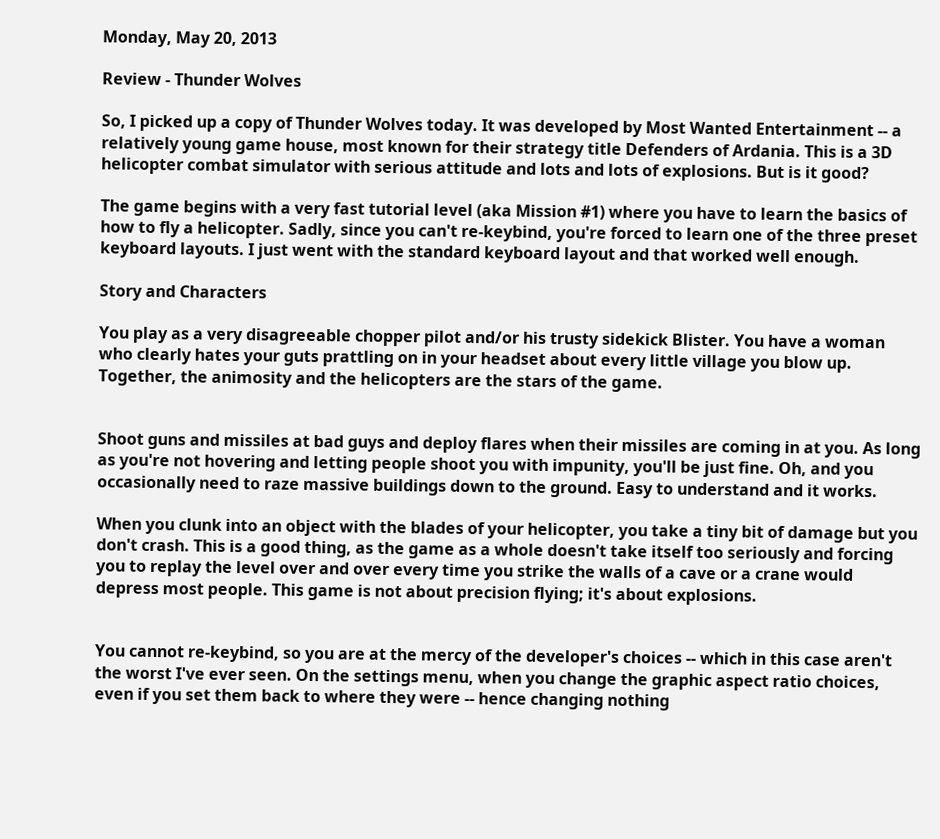Monday, May 20, 2013

Review - Thunder Wolves

So, I picked up a copy of Thunder Wolves today. It was developed by Most Wanted Entertainment -- a relatively young game house, most known for their strategy title Defenders of Ardania. This is a 3D helicopter combat simulator with serious attitude and lots and lots of explosions. But is it good?

The game begins with a very fast tutorial level (aka Mission #1) where you have to learn the basics of how to fly a helicopter. Sadly, since you can't re-keybind, you're forced to learn one of the three preset keyboard layouts. I just went with the standard keyboard layout and that worked well enough.

Story and Characters

You play as a very disagreeable chopper pilot and/or his trusty sidekick Blister. You have a woman who clearly hates your guts prattling on in your headset about every little village you blow up. Together, the animosity and the helicopters are the stars of the game.


Shoot guns and missiles at bad guys and deploy flares when their missiles are coming in at you. As long as you're not hovering and letting people shoot you with impunity, you'll be just fine. Oh, and you occasionally need to raze massive buildings down to the ground. Easy to understand and it works.

When you clunk into an object with the blades of your helicopter, you take a tiny bit of damage but you don't crash. This is a good thing, as the game as a whole doesn't take itself too seriously and forcing you to replay the level over and over every time you strike the walls of a cave or a crane would depress most people. This game is not about precision flying; it's about explosions.


You cannot re-keybind, so you are at the mercy of the developer's choices -- which in this case aren't the worst I've ever seen. On the settings menu, when you change the graphic aspect ratio choices, even if you set them back to where they were -- hence changing nothing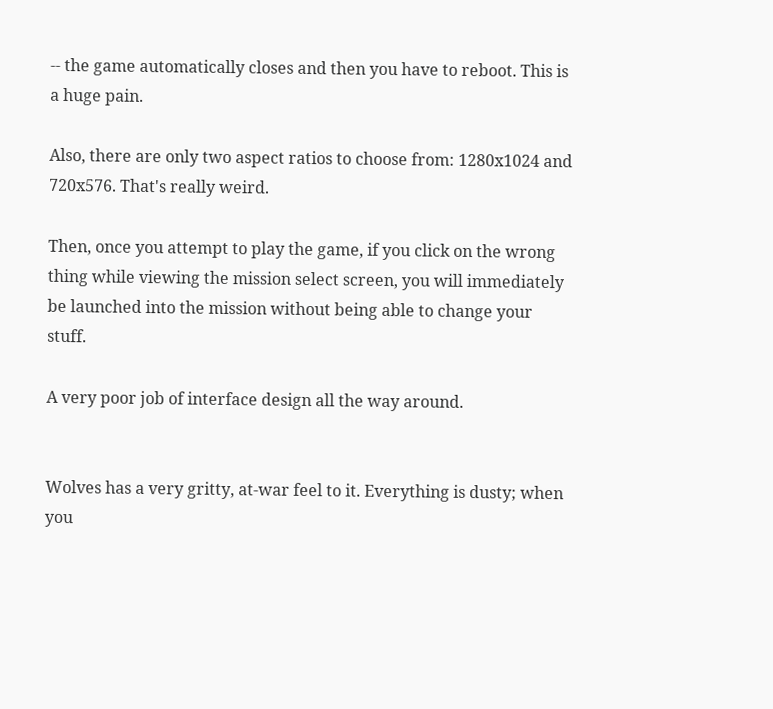-- the game automatically closes and then you have to reboot. This is a huge pain.

Also, there are only two aspect ratios to choose from: 1280x1024 and 720x576. That's really weird.

Then, once you attempt to play the game, if you click on the wrong thing while viewing the mission select screen, you will immediately be launched into the mission without being able to change your stuff.

A very poor job of interface design all the way around.


Wolves has a very gritty, at-war feel to it. Everything is dusty; when you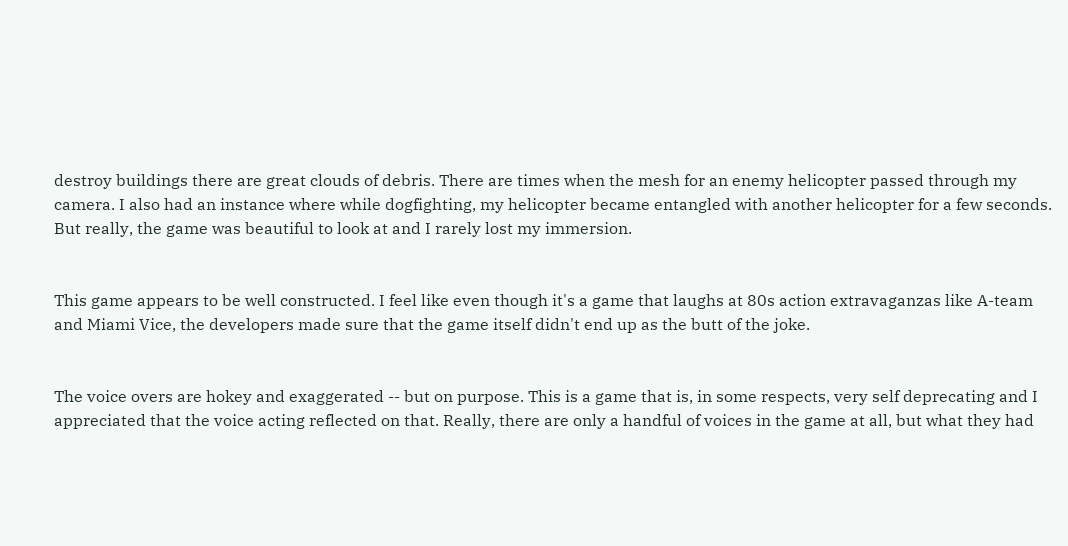destroy buildings there are great clouds of debris. There are times when the mesh for an enemy helicopter passed through my camera. I also had an instance where while dogfighting, my helicopter became entangled with another helicopter for a few seconds. But really, the game was beautiful to look at and I rarely lost my immersion.


This game appears to be well constructed. I feel like even though it's a game that laughs at 80s action extravaganzas like A-team and Miami Vice, the developers made sure that the game itself didn't end up as the butt of the joke.


The voice overs are hokey and exaggerated -- but on purpose. This is a game that is, in some respects, very self deprecating and I appreciated that the voice acting reflected on that. Really, there are only a handful of voices in the game at all, but what they had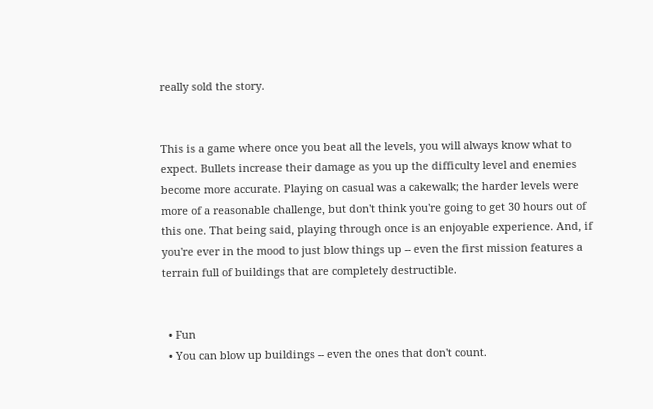really sold the story.


This is a game where once you beat all the levels, you will always know what to expect. Bullets increase their damage as you up the difficulty level and enemies become more accurate. Playing on casual was a cakewalk; the harder levels were more of a reasonable challenge, but don't think you're going to get 30 hours out of this one. That being said, playing through once is an enjoyable experience. And, if you're ever in the mood to just blow things up -- even the first mission features a terrain full of buildings that are completely destructible.


  • Fun
  • You can blow up buildings -- even the ones that don't count.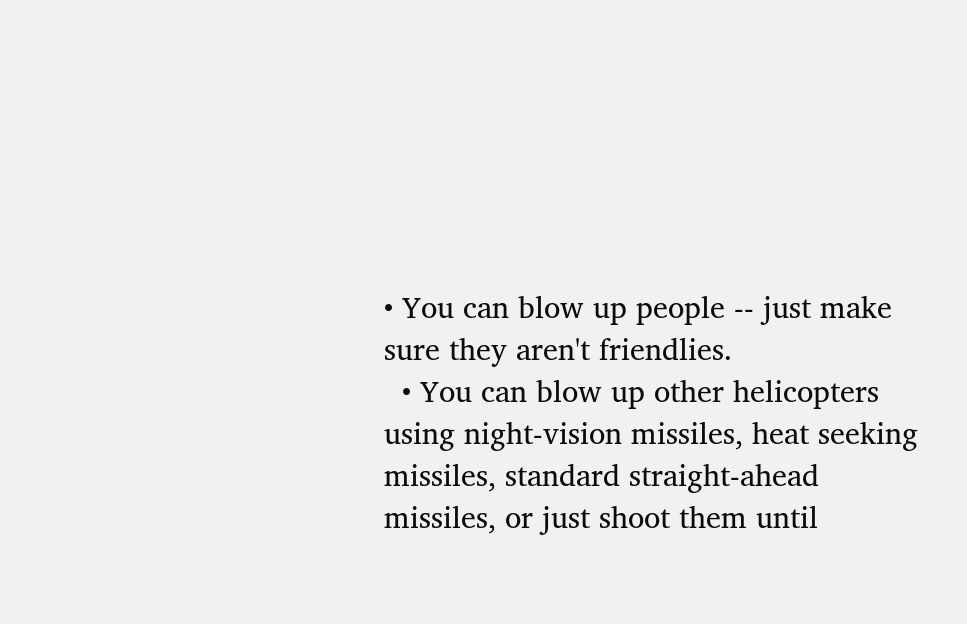• You can blow up people -- just make sure they aren't friendlies.
  • You can blow up other helicopters using night-vision missiles, heat seeking missiles, standard straight-ahead missiles, or just shoot them until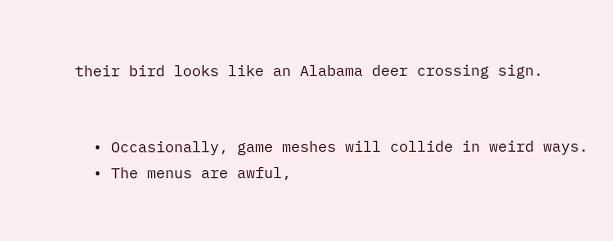their bird looks like an Alabama deer crossing sign.


  • Occasionally, game meshes will collide in weird ways.
  • The menus are awful,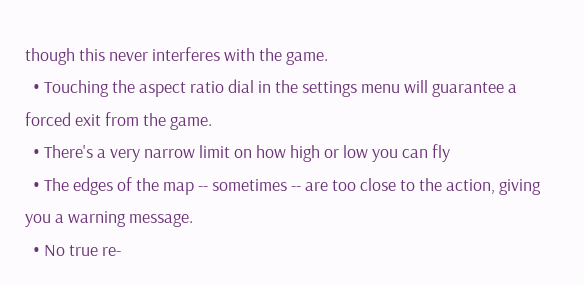though this never interferes with the game.
  • Touching the aspect ratio dial in the settings menu will guarantee a forced exit from the game.
  • There's a very narrow limit on how high or low you can fly
  • The edges of the map -- sometimes -- are too close to the action, giving you a warning message.
  • No true re-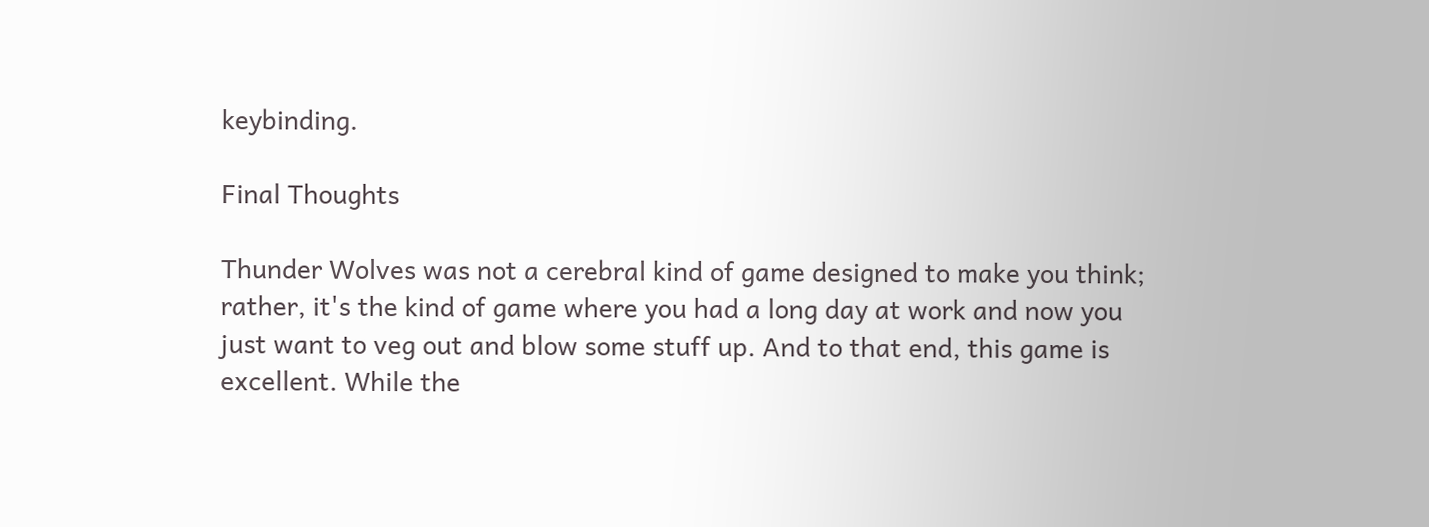keybinding.

Final Thoughts

Thunder Wolves was not a cerebral kind of game designed to make you think; rather, it's the kind of game where you had a long day at work and now you just want to veg out and blow some stuff up. And to that end, this game is excellent. While the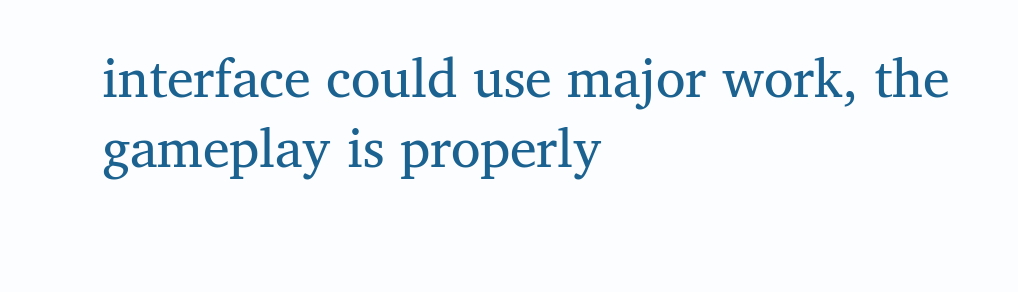interface could use major work, the gameplay is properly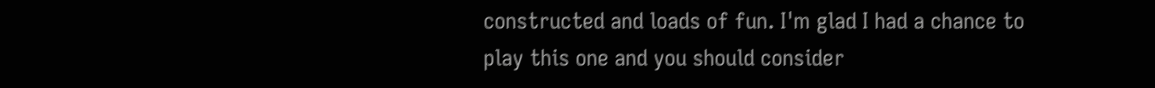constructed and loads of fun. I'm glad I had a chance to play this one and you should consider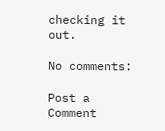checking it out.

No comments:

Post a Comment